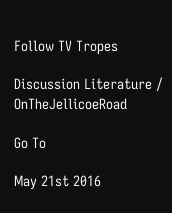Follow TV Tropes

Discussion Literature / OnTheJellicoeRoad

Go To

May 21st 2016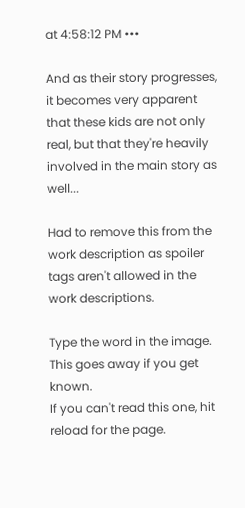at 4:58:12 PM •••

And as their story progresses, it becomes very apparent that these kids are not only real, but that they're heavily involved in the main story as well...

Had to remove this from the work description as spoiler tags aren't allowed in the work descriptions.

Type the word in the image. This goes away if you get known.
If you can't read this one, hit reload for the page.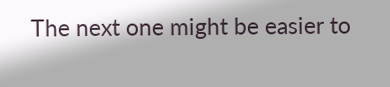The next one might be easier to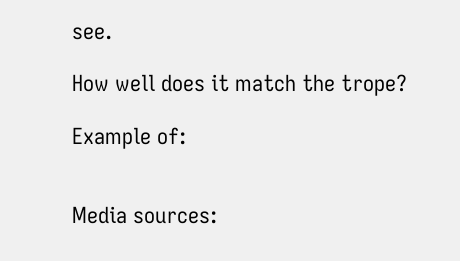see.

How well does it match the trope?

Example of:


Media sources: